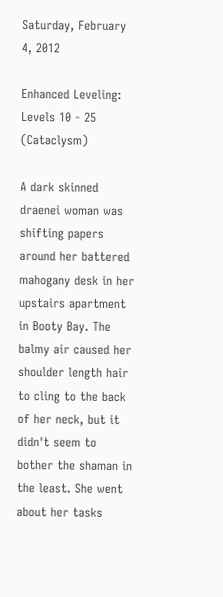Saturday, February 4, 2012

Enhanced Leveling: Levels 10 - 25 (Cataclysm)

A dark skinned draenei woman was shifting papers around her battered mahogany desk in her upstairs apartment in Booty Bay. The balmy air caused her shoulder length hair to cling to the back of her neck, but it didn't seem to bother the shaman in the least. She went about her tasks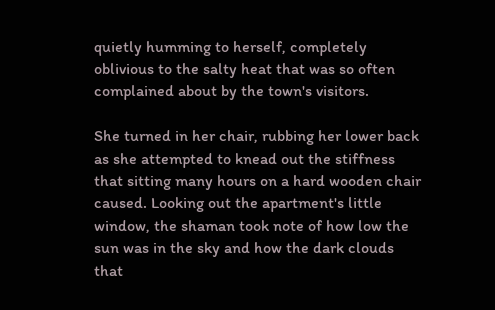quietly humming to herself, completely oblivious to the salty heat that was so often complained about by the town's visitors.

She turned in her chair, rubbing her lower back as she attempted to knead out the stiffness that sitting many hours on a hard wooden chair caused. Looking out the apartment's little window, the shaman took note of how low the sun was in the sky and how the dark clouds that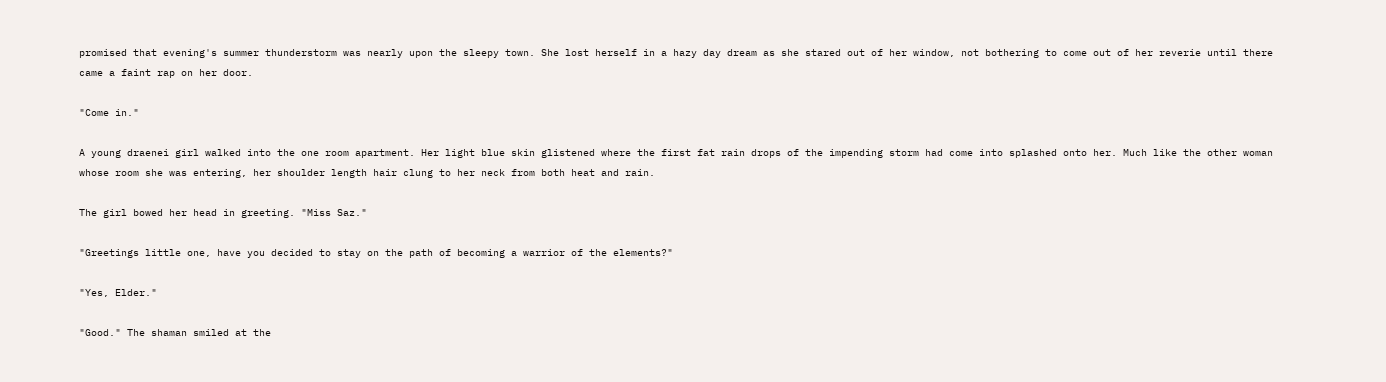promised that evening's summer thunderstorm was nearly upon the sleepy town. She lost herself in a hazy day dream as she stared out of her window, not bothering to come out of her reverie until there came a faint rap on her door.

"Come in."

A young draenei girl walked into the one room apartment. Her light blue skin glistened where the first fat rain drops of the impending storm had come into splashed onto her. Much like the other woman whose room she was entering, her shoulder length hair clung to her neck from both heat and rain.

The girl bowed her head in greeting. "Miss Saz."

"Greetings little one, have you decided to stay on the path of becoming a warrior of the elements?"

"Yes, Elder."

"Good." The shaman smiled at the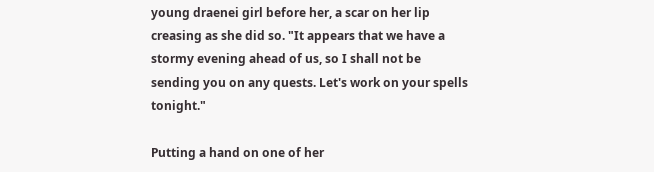young draenei girl before her, a scar on her lip creasing as she did so. "It appears that we have a stormy evening ahead of us, so I shall not be sending you on any quests. Let's work on your spells tonight."

Putting a hand on one of her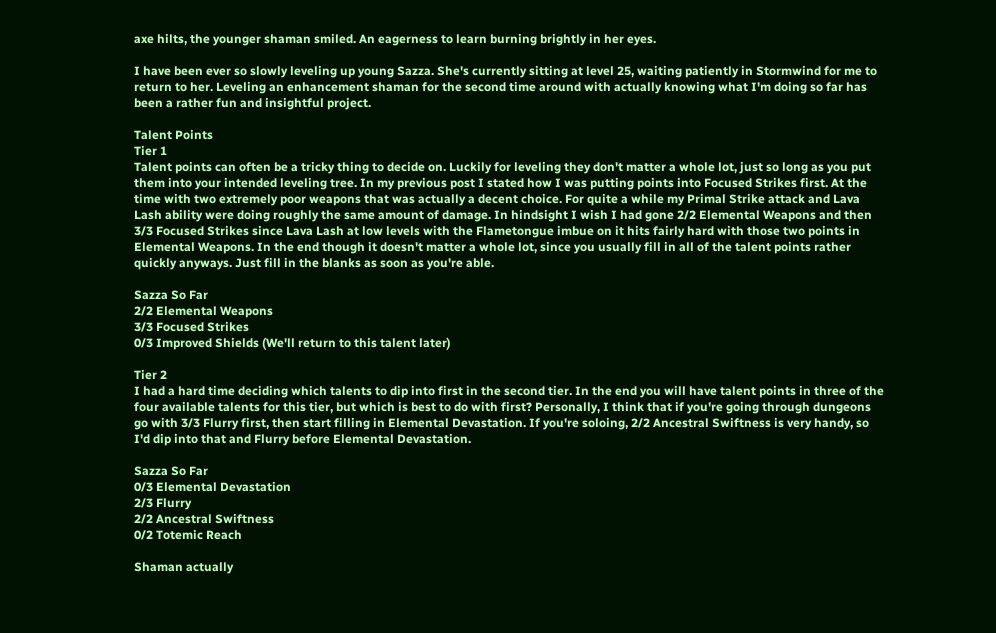axe hilts, the younger shaman smiled. An eagerness to learn burning brightly in her eyes.

I have been ever so slowly leveling up young Sazza. She's currently sitting at level 25, waiting patiently in Stormwind for me to return to her. Leveling an enhancement shaman for the second time around with actually knowing what I'm doing so far has been a rather fun and insightful project.

Talent Points
Tier 1
Talent points can often be a tricky thing to decide on. Luckily for leveling they don't matter a whole lot, just so long as you put them into your intended leveling tree. In my previous post I stated how I was putting points into Focused Strikes first. At the time with two extremely poor weapons that was actually a decent choice. For quite a while my Primal Strike attack and Lava Lash ability were doing roughly the same amount of damage. In hindsight I wish I had gone 2/2 Elemental Weapons and then 3/3 Focused Strikes since Lava Lash at low levels with the Flametongue imbue on it hits fairly hard with those two points in Elemental Weapons. In the end though it doesn't matter a whole lot, since you usually fill in all of the talent points rather quickly anyways. Just fill in the blanks as soon as you're able.

Sazza So Far
2/2 Elemental Weapons
3/3 Focused Strikes
0/3 Improved Shields (We'll return to this talent later)

Tier 2
I had a hard time deciding which talents to dip into first in the second tier. In the end you will have talent points in three of the four available talents for this tier, but which is best to do with first? Personally, I think that if you're going through dungeons go with 3/3 Flurry first, then start filling in Elemental Devastation. If you're soloing, 2/2 Ancestral Swiftness is very handy, so I'd dip into that and Flurry before Elemental Devastation.

Sazza So Far
0/3 Elemental Devastation
2/3 Flurry
2/2 Ancestral Swiftness
0/2 Totemic Reach

Shaman actually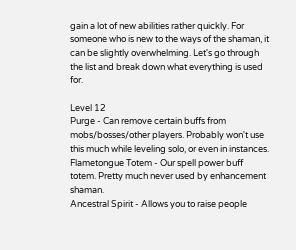gain a lot of new abilities rather quickly. For someone who is new to the ways of the shaman, it can be slightly overwhelming. Let's go through the list and break down what everything is used for.

Level 12
Purge - Can remove certain buffs from mobs/bosses/other players. Probably won't use this much while leveling solo, or even in instances.
Flametongue Totem - Our spell power buff totem. Pretty much never used by enhancement shaman.
Ancestral Spirit - Allows you to raise people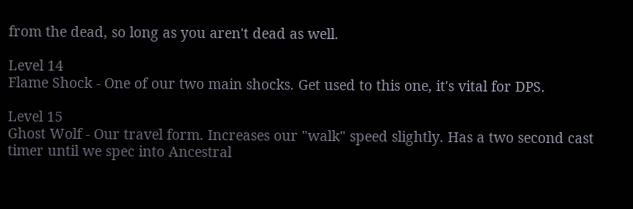from the dead, so long as you aren't dead as well.

Level 14
Flame Shock - One of our two main shocks. Get used to this one, it's vital for DPS.

Level 15
Ghost Wolf - Our travel form. Increases our "walk" speed slightly. Has a two second cast timer until we spec into Ancestral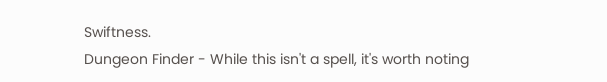Swiftness.
Dungeon Finder - While this isn't a spell, it's worth noting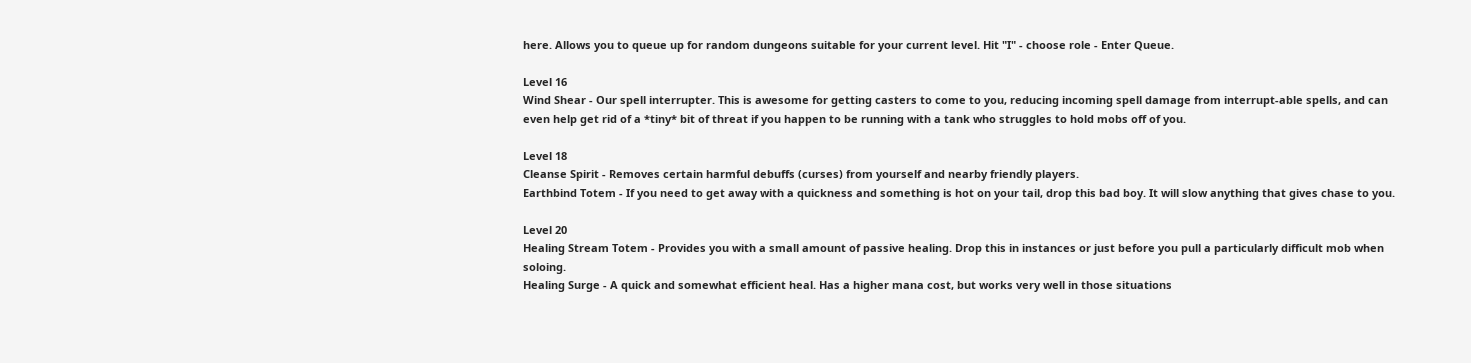here. Allows you to queue up for random dungeons suitable for your current level. Hit "I" - choose role - Enter Queue.

Level 16
Wind Shear - Our spell interrupter. This is awesome for getting casters to come to you, reducing incoming spell damage from interrupt-able spells, and can even help get rid of a *tiny* bit of threat if you happen to be running with a tank who struggles to hold mobs off of you.

Level 18
Cleanse Spirit - Removes certain harmful debuffs (curses) from yourself and nearby friendly players.
Earthbind Totem - If you need to get away with a quickness and something is hot on your tail, drop this bad boy. It will slow anything that gives chase to you.

Level 20
Healing Stream Totem - Provides you with a small amount of passive healing. Drop this in instances or just before you pull a particularly difficult mob when soloing.
Healing Surge - A quick and somewhat efficient heal. Has a higher mana cost, but works very well in those situations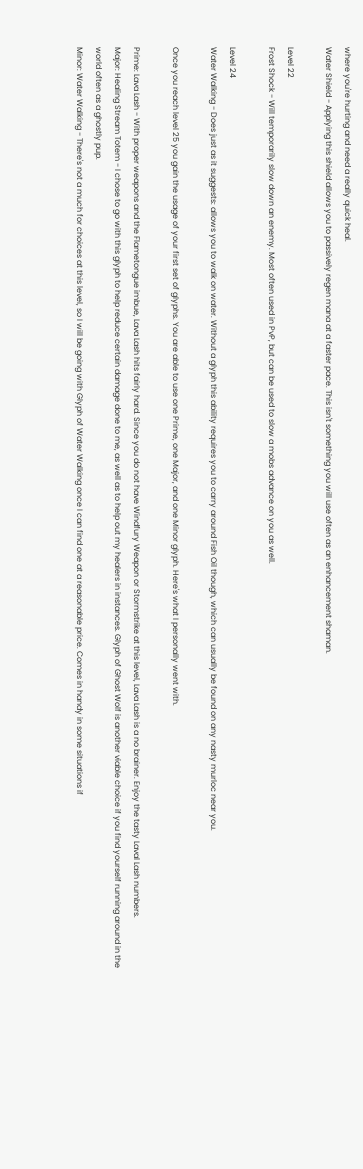where you're hurting and need a really quick heal.
Water Shield - Applying this shield allows you to passively regen mana at a faster pace. This isn't something you will use often as an enhancement shaman.

Level 22
Frost Shock - Will temporarily slow down an enemy. Most often used in PvP, but can be used to slow a mobs advance on you as well.

Level 24
Water Walking - Does just as it suggests: allows you to walk on water. Without a glyph this ability requires you to carry around Fish Oil though, which can usually be found on any nasty murloc near you.

Once you reach level 25 you gain the usage of your first set of glyphs. You are able to use one Prime, one Major, and one Minor glyph. Here's what I personally went with.

Prime: Lava Lash - With proper weapons and the Flametongue imbue, Lava Lash hits fairly hard. Since you do not have Windfury Weapon or Stormstrike at this level, Lava Lash is a no brainer. Enjoy the tasty Laval Lash numbers.
Major: Healing Stream Totem - I chose to go with this glyph to help reduce certain damage done to me, as well as to help out my healers in instances. Glyph of Ghost Wolf is another viable choice if you find yourself running around in the world often as a ghostly pup.
Minor: Water Walking - There's not a much for choices at this level, so I will be going with Glyph of Water Walking once I can find one at a reasonable price. Comes in handy in some situations if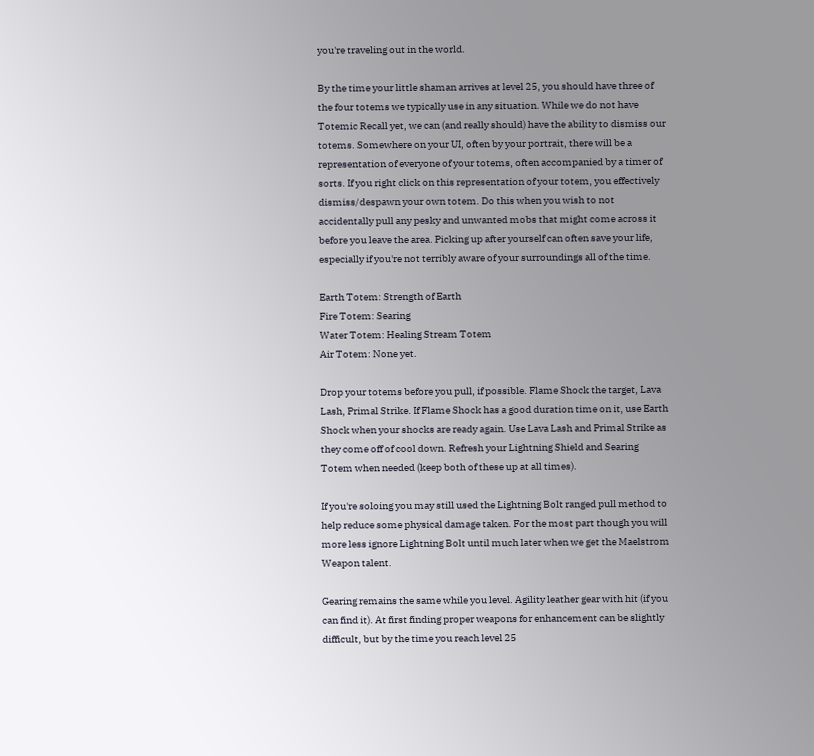you're traveling out in the world.

By the time your little shaman arrives at level 25, you should have three of the four totems we typically use in any situation. While we do not have Totemic Recall yet, we can (and really should) have the ability to dismiss our totems. Somewhere on your UI, often by your portrait, there will be a representation of everyone of your totems, often accompanied by a timer of sorts. If you right click on this representation of your totem, you effectively dismiss/despawn your own totem. Do this when you wish to not accidentally pull any pesky and unwanted mobs that might come across it before you leave the area. Picking up after yourself can often save your life, especially if you're not terribly aware of your surroundings all of the time.

Earth Totem: Strength of Earth
Fire Totem: Searing
Water Totem: Healing Stream Totem
Air Totem: None yet.

Drop your totems before you pull, if possible. Flame Shock the target, Lava Lash, Primal Strike. If Flame Shock has a good duration time on it, use Earth Shock when your shocks are ready again. Use Lava Lash and Primal Strike as they come off of cool down. Refresh your Lightning Shield and Searing Totem when needed (keep both of these up at all times).

If you're soloing you may still used the Lightning Bolt ranged pull method to help reduce some physical damage taken. For the most part though you will more less ignore Lightning Bolt until much later when we get the Maelstrom Weapon talent.

Gearing remains the same while you level. Agility leather gear with hit (if you can find it). At first finding proper weapons for enhancement can be slightly difficult, but by the time you reach level 25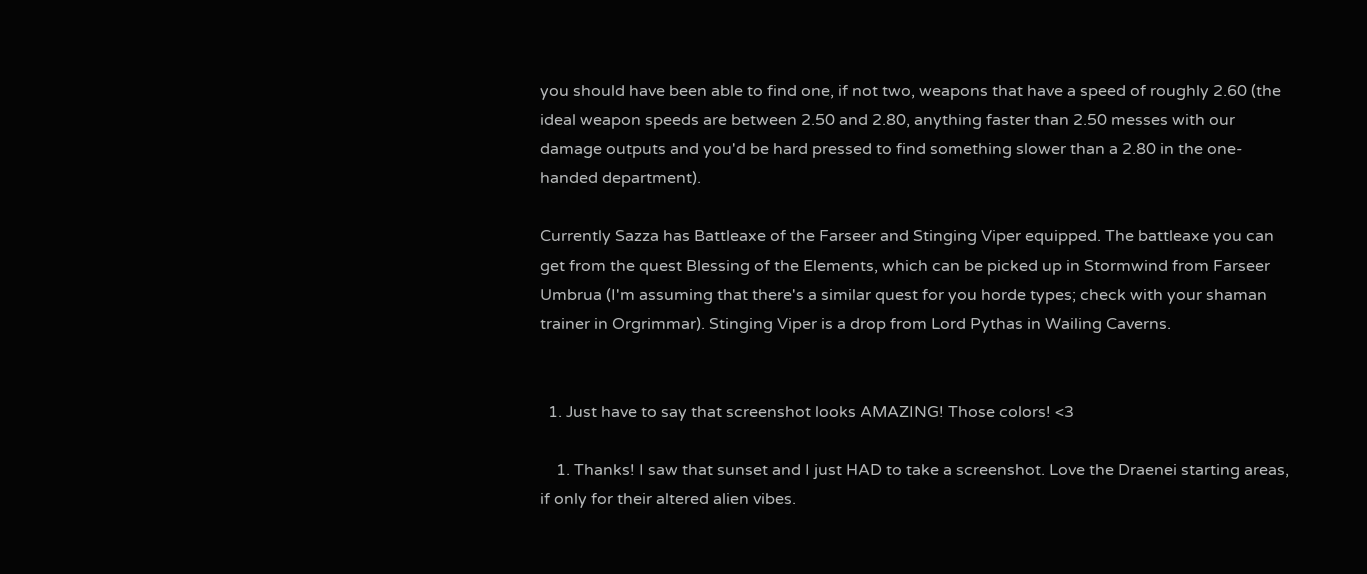you should have been able to find one, if not two, weapons that have a speed of roughly 2.60 (the ideal weapon speeds are between 2.50 and 2.80, anything faster than 2.50 messes with our damage outputs and you'd be hard pressed to find something slower than a 2.80 in the one-handed department).

Currently Sazza has Battleaxe of the Farseer and Stinging Viper equipped. The battleaxe you can get from the quest Blessing of the Elements, which can be picked up in Stormwind from Farseer Umbrua (I'm assuming that there's a similar quest for you horde types; check with your shaman trainer in Orgrimmar). Stinging Viper is a drop from Lord Pythas in Wailing Caverns.


  1. Just have to say that screenshot looks AMAZING! Those colors! <3

    1. Thanks! I saw that sunset and I just HAD to take a screenshot. Love the Draenei starting areas, if only for their altered alien vibes.